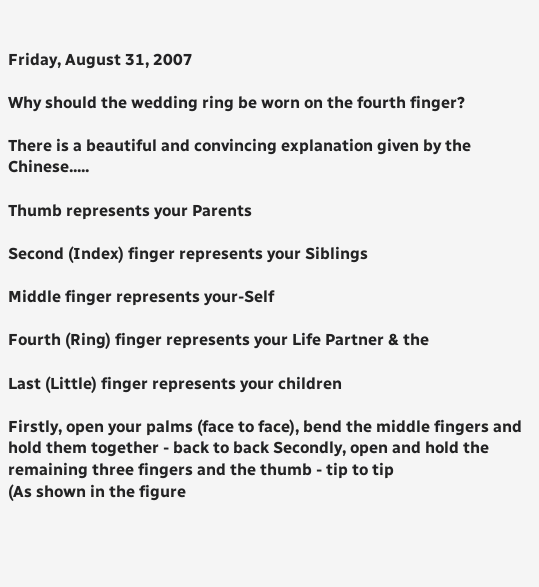Friday, August 31, 2007

Why should the wedding ring be worn on the fourth finger?

There is a beautiful and convincing explanation given by the Chinese.....

Thumb represents your Parents

Second (Index) finger represents your Siblings

Middle finger represents your-Self

Fourth (Ring) finger represents your Life Partner & the

Last (Little) finger represents your children

Firstly, open your palms (face to face), bend the middle fingers and hold them together - back to back Secondly, open and hold the remaining three fingers and the thumb - tip to tip
(As shown in the figure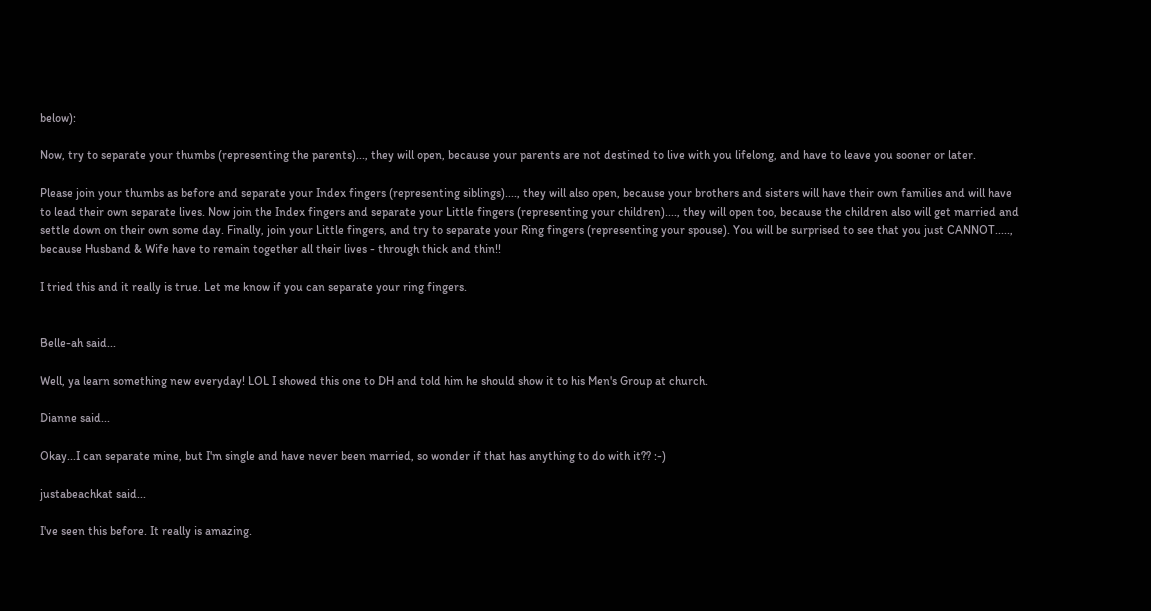below):

Now, try to separate your thumbs (representing the parents)..., they will open, because your parents are not destined to live with you lifelong, and have to leave you sooner or later.

Please join your thumbs as before and separate your Index fingers (representing siblings)...., they will also open, because your brothers and sisters will have their own families and will have to lead their own separate lives. Now join the Index fingers and separate your Little fingers (representing your children)...., they will open too, because the children also will get married and settle down on their own some day. Finally, join your Little fingers, and try to separate your Ring fingers (representing your spouse). You will be surprised to see that you just CANNOT....., because Husband & Wife have to remain together all their lives - through thick and thin!!

I tried this and it really is true. Let me know if you can separate your ring fingers.


Belle-ah said...

Well, ya learn something new everyday! LOL I showed this one to DH and told him he should show it to his Men's Group at church.

Dianne said...

Okay...I can separate mine, but I'm single and have never been married, so wonder if that has anything to do with it?? :-)

justabeachkat said...

I've seen this before. It really is amazing.